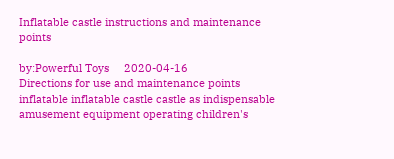Inflatable castle instructions and maintenance points

by:Powerful Toys     2020-04-16
Directions for use and maintenance points inflatable inflatable castle castle as indispensable amusement equipment operating children's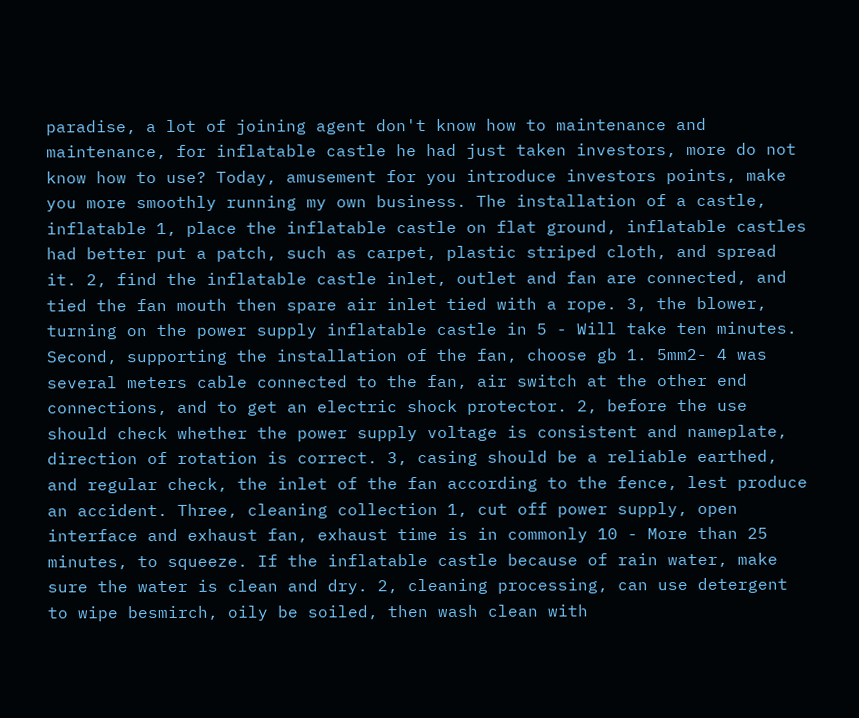paradise, a lot of joining agent don't know how to maintenance and maintenance, for inflatable castle he had just taken investors, more do not know how to use? Today, amusement for you introduce investors points, make you more smoothly running my own business. The installation of a castle, inflatable 1, place the inflatable castle on flat ground, inflatable castles had better put a patch, such as carpet, plastic striped cloth, and spread it. 2, find the inflatable castle inlet, outlet and fan are connected, and tied the fan mouth then spare air inlet tied with a rope. 3, the blower, turning on the power supply inflatable castle in 5 - Will take ten minutes. Second, supporting the installation of the fan, choose gb 1. 5mm2- 4 was several meters cable connected to the fan, air switch at the other end connections, and to get an electric shock protector. 2, before the use should check whether the power supply voltage is consistent and nameplate, direction of rotation is correct. 3, casing should be a reliable earthed, and regular check, the inlet of the fan according to the fence, lest produce an accident. Three, cleaning collection 1, cut off power supply, open interface and exhaust fan, exhaust time is in commonly 10 - More than 25 minutes, to squeeze. If the inflatable castle because of rain water, make sure the water is clean and dry. 2, cleaning processing, can use detergent to wipe besmirch, oily be soiled, then wash clean with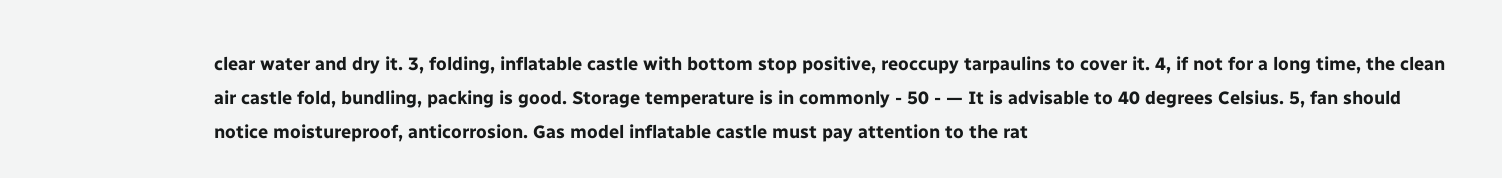clear water and dry it. 3, folding, inflatable castle with bottom stop positive, reoccupy tarpaulins to cover it. 4, if not for a long time, the clean air castle fold, bundling, packing is good. Storage temperature is in commonly - 50 - — It is advisable to 40 degrees Celsius. 5, fan should notice moistureproof, anticorrosion. Gas model inflatable castle must pay attention to the rat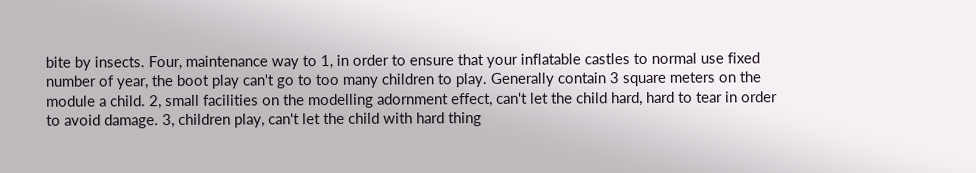bite by insects. Four, maintenance way to 1, in order to ensure that your inflatable castles to normal use fixed number of year, the boot play can't go to too many children to play. Generally contain 3 square meters on the module a child. 2, small facilities on the modelling adornment effect, can't let the child hard, hard to tear in order to avoid damage. 3, children play, can't let the child with hard thing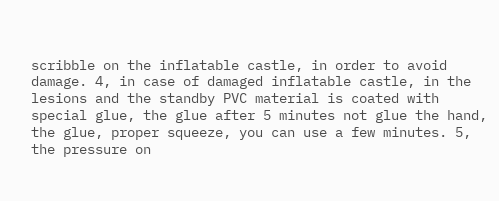scribble on the inflatable castle, in order to avoid damage. 4, in case of damaged inflatable castle, in the lesions and the standby PVC material is coated with special glue, the glue after 5 minutes not glue the hand, the glue, proper squeeze, you can use a few minutes. 5, the pressure on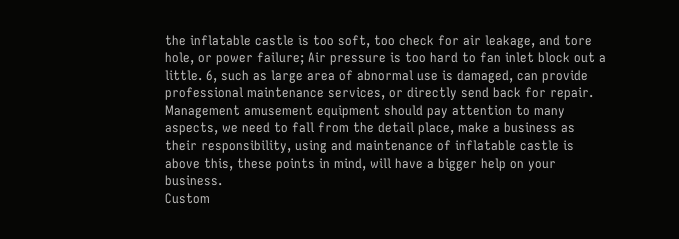the inflatable castle is too soft, too check for air leakage, and tore hole, or power failure; Air pressure is too hard to fan inlet block out a little. 6, such as large area of abnormal use is damaged, can provide professional maintenance services, or directly send back for repair. Management amusement equipment should pay attention to many aspects, we need to fall from the detail place, make a business as their responsibility, using and maintenance of inflatable castle is above this, these points in mind, will have a bigger help on your business.
Custom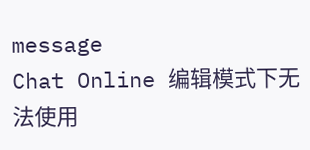message
Chat Online 编辑模式下无法使用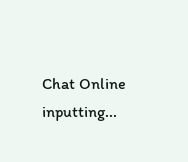Chat Online inputting...